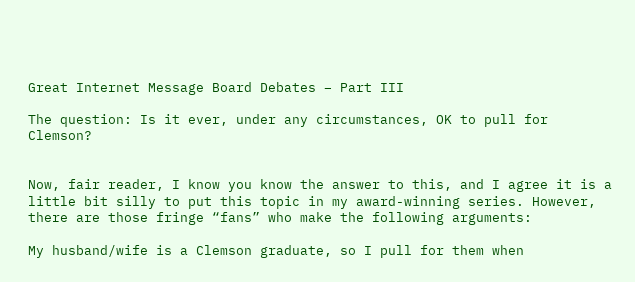Great Internet Message Board Debates – Part III

The question: Is it ever, under any circumstances, OK to pull for Clemson?


Now, fair reader, I know you know the answer to this, and I agree it is a little bit silly to put this topic in my award-winning series. However, there are those fringe “fans” who make the following arguments:

My husband/wife is a Clemson graduate, so I pull for them when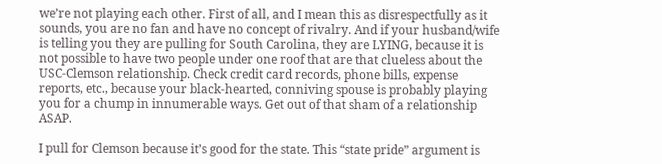we’re not playing each other. First of all, and I mean this as disrespectfully as it sounds, you are no fan and have no concept of rivalry. And if your husband/wife is telling you they are pulling for South Carolina, they are LYING, because it is not possible to have two people under one roof that are that clueless about the USC-Clemson relationship. Check credit card records, phone bills, expense reports, etc., because your black-hearted, conniving spouse is probably playing you for a chump in innumerable ways. Get out of that sham of a relationship ASAP.

I pull for Clemson because it’s good for the state. This “state pride” argument is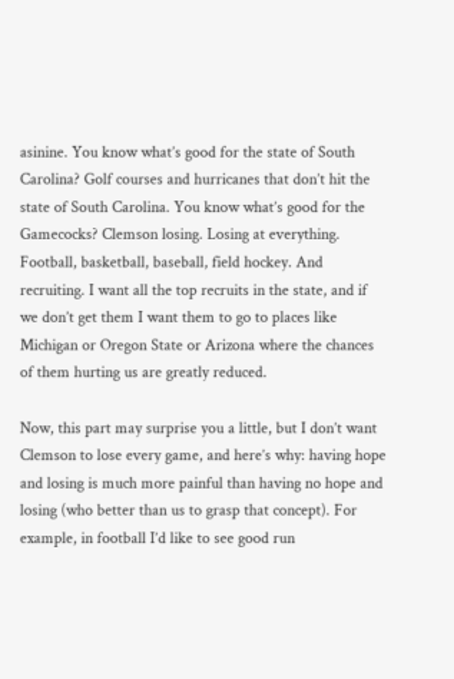asinine. You know what’s good for the state of South Carolina? Golf courses and hurricanes that don’t hit the state of South Carolina. You know what’s good for the Gamecocks? Clemson losing. Losing at everything. Football, basketball, baseball, field hockey. And recruiting. I want all the top recruits in the state, and if we don’t get them I want them to go to places like Michigan or Oregon State or Arizona where the chances of them hurting us are greatly reduced.

Now, this part may surprise you a little, but I don’t want Clemson to lose every game, and here’s why: having hope and losing is much more painful than having no hope and losing (who better than us to grasp that concept). For example, in football I’d like to see good run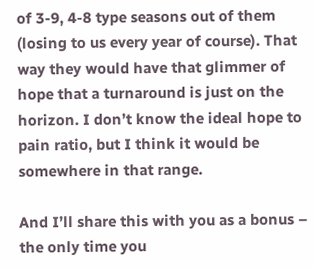of 3-9, 4-8 type seasons out of them (losing to us every year of course). That way they would have that glimmer of hope that a turnaround is just on the horizon. I don’t know the ideal hope to pain ratio, but I think it would be somewhere in that range.

And I’ll share this with you as a bonus – the only time you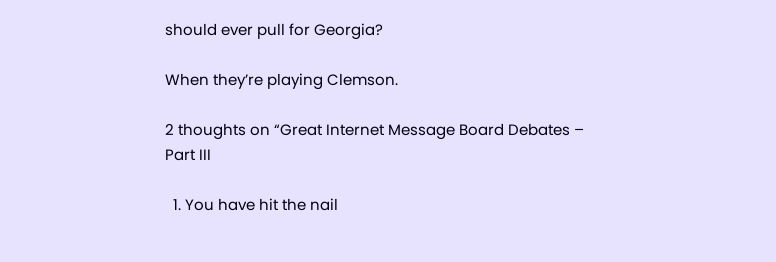should ever pull for Georgia?

When they’re playing Clemson.

2 thoughts on “Great Internet Message Board Debates – Part III

  1. You have hit the nail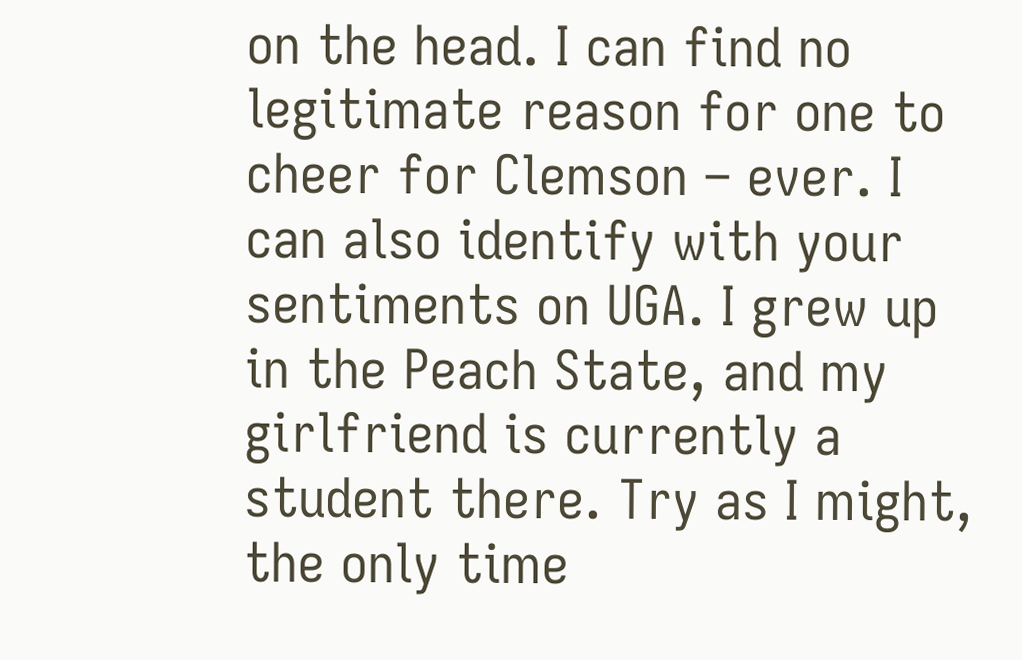on the head. I can find no legitimate reason for one to cheer for Clemson – ever. I can also identify with your sentiments on UGA. I grew up in the Peach State, and my girlfriend is currently a student there. Try as I might, the only time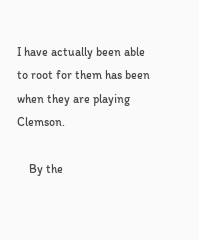I have actually been able to root for them has been when they are playing Clemson.

    By the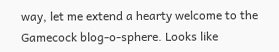way, let me extend a hearty welcome to the Gamecock blog-o-sphere. Looks like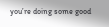you’re doing some good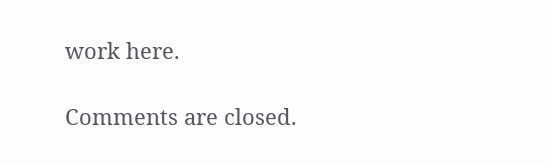work here.

Comments are closed.